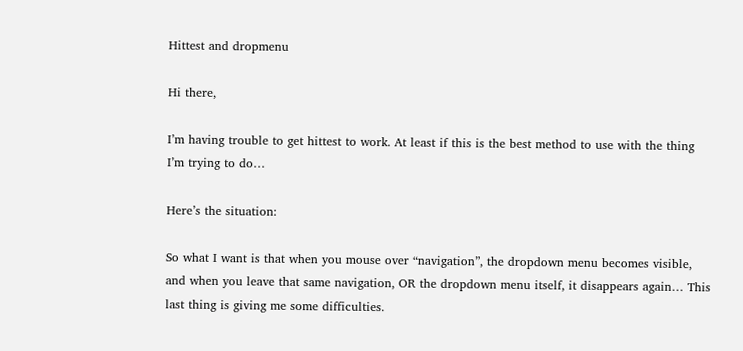Hittest and dropmenu

Hi there,

I’m having trouble to get hittest to work. At least if this is the best method to use with the thing I’m trying to do…

Here’s the situation:

So what I want is that when you mouse over “navigation”, the dropdown menu becomes visible, and when you leave that same navigation, OR the dropdown menu itself, it disappears again… This last thing is giving me some difficulties.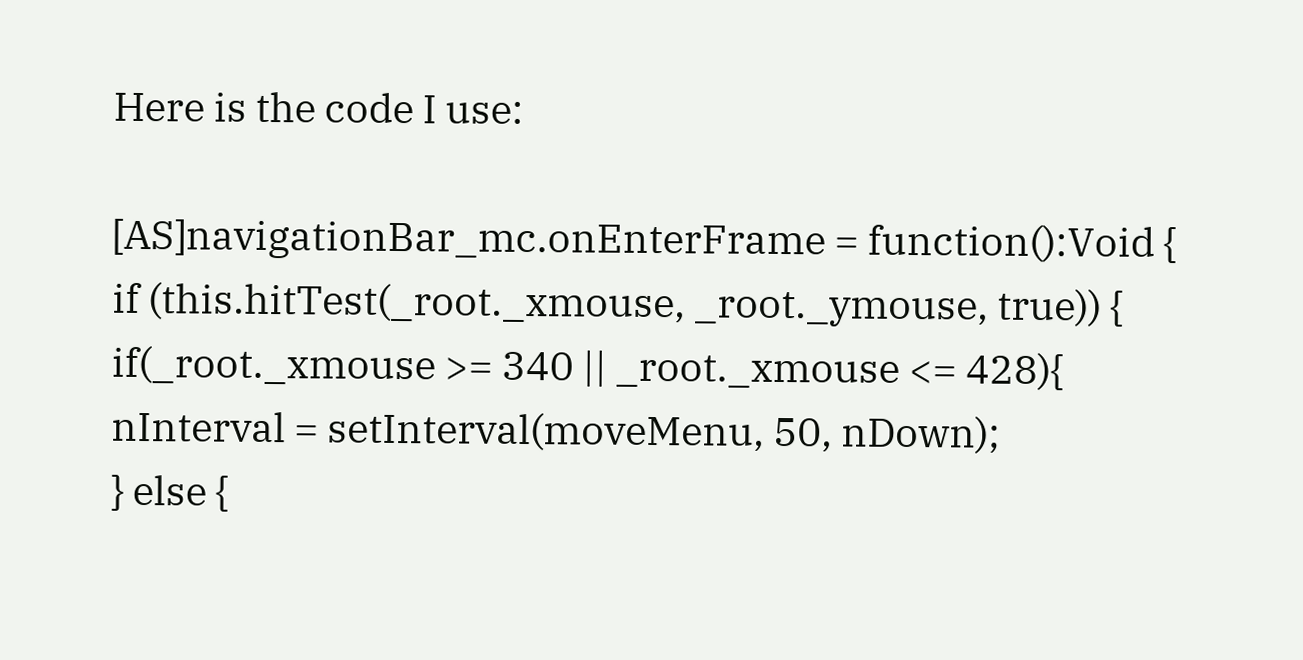Here is the code I use:

[AS]navigationBar_mc.onEnterFrame = function():Void {
if (this.hitTest(_root._xmouse, _root._ymouse, true)) {
if(_root._xmouse >= 340 || _root._xmouse <= 428){
nInterval = setInterval(moveMenu, 50, nDown);
} else {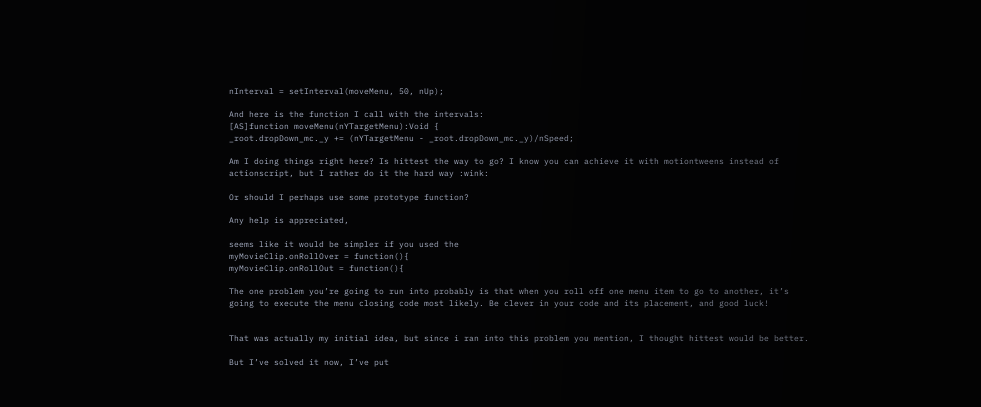nInterval = setInterval(moveMenu, 50, nUp);

And here is the function I call with the intervals:
[AS]function moveMenu(nYTargetMenu):Void {
_root.dropDown_mc._y += (nYTargetMenu - _root.dropDown_mc._y)/nSpeed;

Am I doing things right here? Is hittest the way to go? I know you can achieve it with motiontweens instead of actionscript, but I rather do it the hard way :wink:

Or should I perhaps use some prototype function?

Any help is appreciated,

seems like it would be simpler if you used the
myMovieClip.onRollOver = function(){
myMovieClip.onRollOut = function(){

The one problem you’re going to run into probably is that when you roll off one menu item to go to another, it’s going to execute the menu closing code most likely. Be clever in your code and its placement, and good luck!


That was actually my initial idea, but since i ran into this problem you mention, I thought hittest would be better.

But I’ve solved it now, I’ve put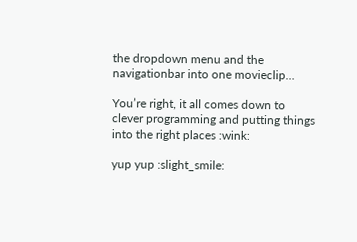the dropdown menu and the navigationbar into one movieclip…

You’re right, it all comes down to clever programming and putting things into the right places :wink:

yup yup :slight_smile: